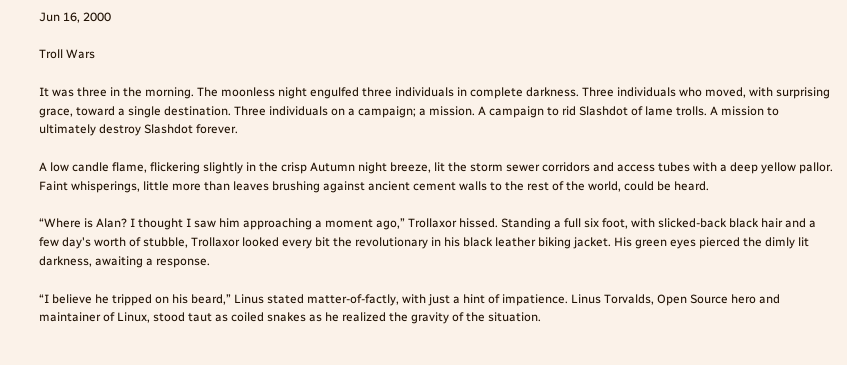Jun 16, 2000

Troll Wars

It was three in the morning. The moonless night engulfed three individuals in complete darkness. Three individuals who moved, with surprising grace, toward a single destination. Three individuals on a campaign; a mission. A campaign to rid Slashdot of lame trolls. A mission to ultimately destroy Slashdot forever.

A low candle flame, flickering slightly in the crisp Autumn night breeze, lit the storm sewer corridors and access tubes with a deep yellow pallor. Faint whisperings, little more than leaves brushing against ancient cement walls to the rest of the world, could be heard.

“Where is Alan? I thought I saw him approaching a moment ago,” Trollaxor hissed. Standing a full six foot, with slicked-back black hair and a few day's worth of stubble, Trollaxor looked every bit the revolutionary in his black leather biking jacket. His green eyes pierced the dimly lit darkness, awaiting a response.

“I believe he tripped on his beard,” Linus stated matter-of-factly, with just a hint of impatience. Linus Torvalds, Open Source hero and maintainer of Linux, stood taut as coiled snakes as he realized the gravity of the situation.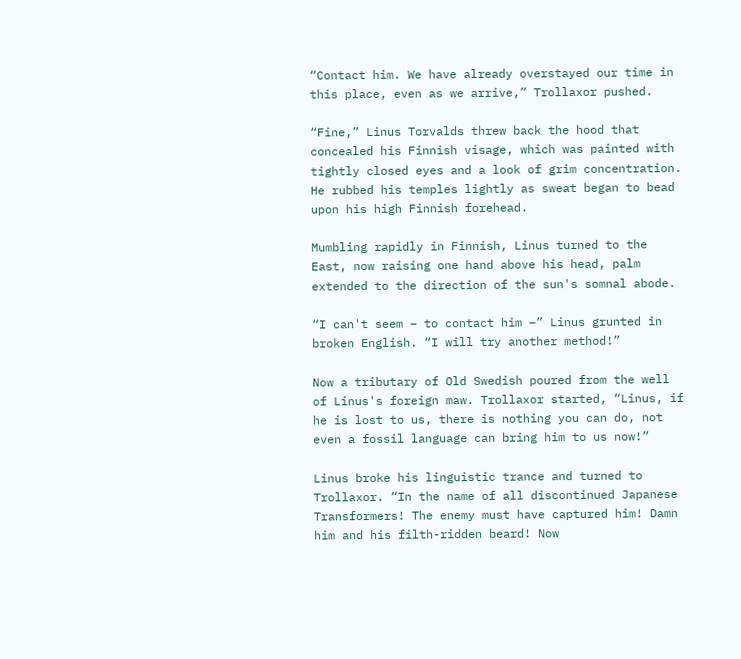“Contact him. We have already overstayed our time in this place, even as we arrive,” Trollaxor pushed.

“Fine,” Linus Torvalds threw back the hood that concealed his Finnish visage, which was painted with tightly closed eyes and a look of grim concentration. He rubbed his temples lightly as sweat began to bead upon his high Finnish forehead.

Mumbling rapidly in Finnish, Linus turned to the East, now raising one hand above his head, palm extended to the direction of the sun's somnal abode.

“I can't seem – to contact him –” Linus grunted in broken English. “I will try another method!”

Now a tributary of Old Swedish poured from the well of Linus's foreign maw. Trollaxor started, “Linus, if he is lost to us, there is nothing you can do, not even a fossil language can bring him to us now!”

Linus broke his linguistic trance and turned to Trollaxor. “In the name of all discontinued Japanese Transformers! The enemy must have captured him! Damn him and his filth-ridden beard! Now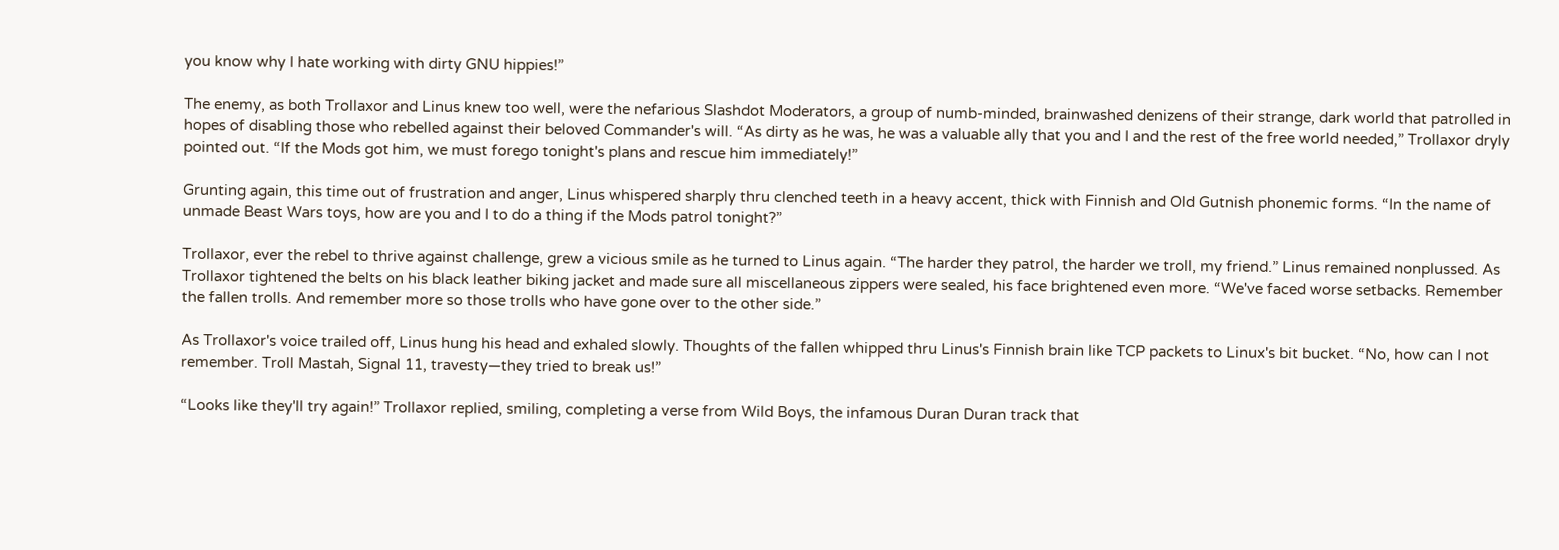you know why I hate working with dirty GNU hippies!”

The enemy, as both Trollaxor and Linus knew too well, were the nefarious Slashdot Moderators, a group of numb-minded, brainwashed denizens of their strange, dark world that patrolled in hopes of disabling those who rebelled against their beloved Commander's will. “As dirty as he was, he was a valuable ally that you and I and the rest of the free world needed,” Trollaxor dryly pointed out. “If the Mods got him, we must forego tonight's plans and rescue him immediately!”

Grunting again, this time out of frustration and anger, Linus whispered sharply thru clenched teeth in a heavy accent, thick with Finnish and Old Gutnish phonemic forms. “In the name of unmade Beast Wars toys, how are you and I to do a thing if the Mods patrol tonight?”

Trollaxor, ever the rebel to thrive against challenge, grew a vicious smile as he turned to Linus again. “The harder they patrol, the harder we troll, my friend.” Linus remained nonplussed. As Trollaxor tightened the belts on his black leather biking jacket and made sure all miscellaneous zippers were sealed, his face brightened even more. “We've faced worse setbacks. Remember the fallen trolls. And remember more so those trolls who have gone over to the other side.”

As Trollaxor's voice trailed off, Linus hung his head and exhaled slowly. Thoughts of the fallen whipped thru Linus's Finnish brain like TCP packets to Linux's bit bucket. “No, how can I not remember. Troll Mastah, Signal 11, travesty—they tried to break us!”

“Looks like they'll try again!” Trollaxor replied, smiling, completing a verse from Wild Boys, the infamous Duran Duran track that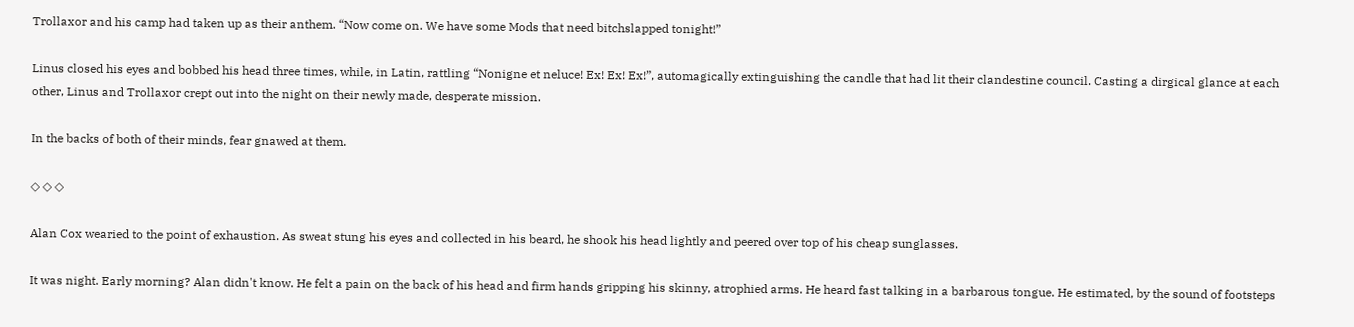Trollaxor and his camp had taken up as their anthem. “Now come on. We have some Mods that need bitchslapped tonight!”

Linus closed his eyes and bobbed his head three times, while, in Latin, rattling “Nonigne et neluce! Ex! Ex! Ex!”, automagically extinguishing the candle that had lit their clandestine council. Casting a dirgical glance at each other, Linus and Trollaxor crept out into the night on their newly made, desperate mission.

In the backs of both of their minds, fear gnawed at them.

◇ ◇ ◇

Alan Cox wearied to the point of exhaustion. As sweat stung his eyes and collected in his beard, he shook his head lightly and peered over top of his cheap sunglasses.

It was night. Early morning? Alan didn't know. He felt a pain on the back of his head and firm hands gripping his skinny, atrophied arms. He heard fast talking in a barbarous tongue. He estimated, by the sound of footsteps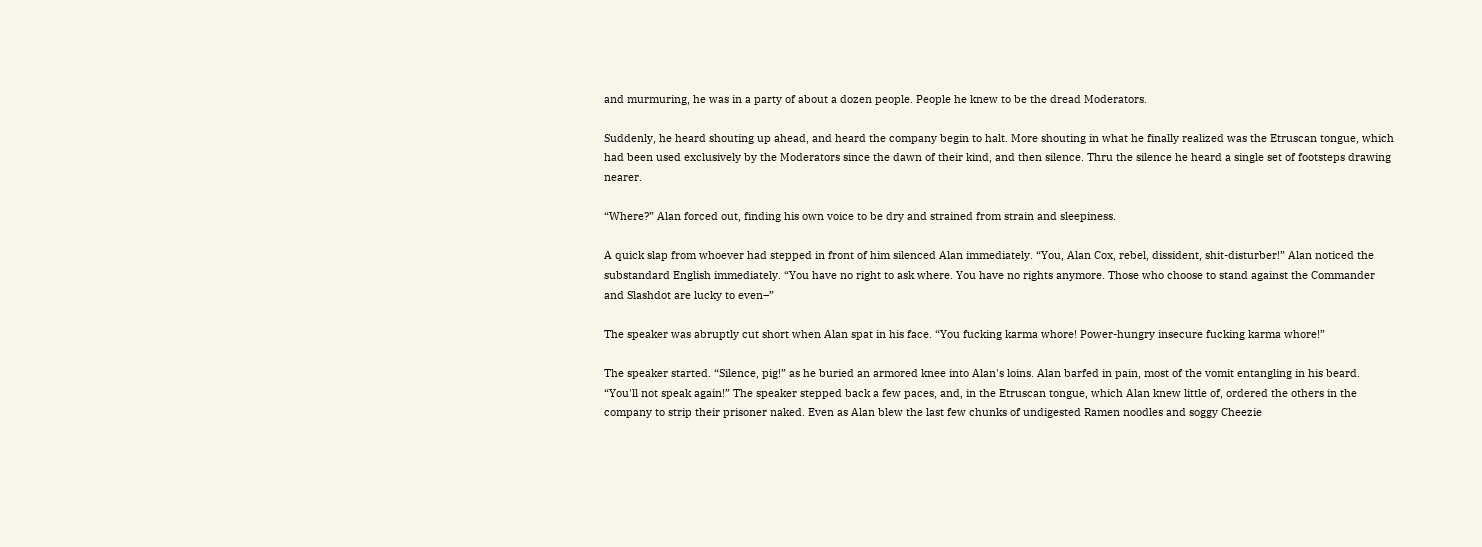and murmuring, he was in a party of about a dozen people. People he knew to be the dread Moderators.

Suddenly, he heard shouting up ahead, and heard the company begin to halt. More shouting in what he finally realized was the Etruscan tongue, which had been used exclusively by the Moderators since the dawn of their kind, and then silence. Thru the silence he heard a single set of footsteps drawing nearer.

“Where?” Alan forced out, finding his own voice to be dry and strained from strain and sleepiness.

A quick slap from whoever had stepped in front of him silenced Alan immediately. “You, Alan Cox, rebel, dissident, shit-disturber!” Alan noticed the substandard English immediately. “You have no right to ask where. You have no rights anymore. Those who choose to stand against the Commander and Slashdot are lucky to even–”

The speaker was abruptly cut short when Alan spat in his face. “You fucking karma whore! Power-hungry insecure fucking karma whore!”

The speaker started. “Silence, pig!” as he buried an armored knee into Alan's loins. Alan barfed in pain, most of the vomit entangling in his beard. “You'll not speak again!” The speaker stepped back a few paces, and, in the Etruscan tongue, which Alan knew little of, ordered the others in the company to strip their prisoner naked. Even as Alan blew the last few chunks of undigested Ramen noodles and soggy Cheezie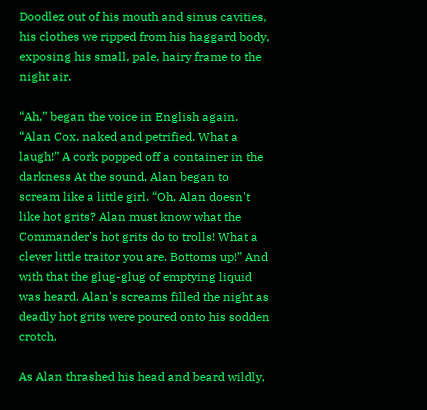Doodlez out of his mouth and sinus cavities, his clothes we ripped from his haggard body, exposing his small, pale, hairy frame to the night air.

“Ah,” began the voice in English again. “Alan Cox, naked and petrified. What a laugh!” A cork popped off a container in the darkness At the sound, Alan began to scream like a little girl. “Oh, Alan doesn't like hot grits? Alan must know what the Commander's hot grits do to trolls! What a clever little traitor you are. Bottoms up!” And with that the glug-glug of emptying liquid was heard. Alan's screams filled the night as deadly hot grits were poured onto his sodden crotch.

As Alan thrashed his head and beard wildly,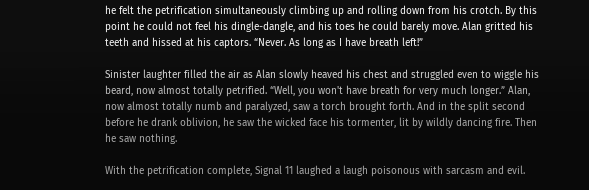he felt the petrification simultaneously climbing up and rolling down from his crotch. By this point he could not feel his dingle-dangle, and his toes he could barely move. Alan gritted his teeth and hissed at his captors. “Never. As long as I have breath left!”

Sinister laughter filled the air as Alan slowly heaved his chest and struggled even to wiggle his beard, now almost totally petrified. “Well, you won't have breath for very much longer.” Alan, now almost totally numb and paralyzed, saw a torch brought forth. And in the split second before he drank oblivion, he saw the wicked face his tormenter, lit by wildly dancing fire. Then he saw nothing.

With the petrification complete, Signal 11 laughed a laugh poisonous with sarcasm and evil.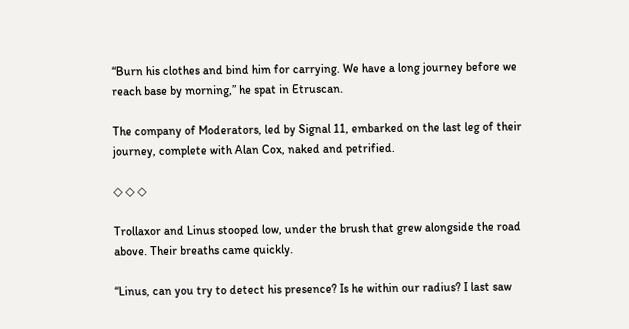“Burn his clothes and bind him for carrying. We have a long journey before we reach base by morning,” he spat in Etruscan.

The company of Moderators, led by Signal 11, embarked on the last leg of their journey, complete with Alan Cox, naked and petrified.

◇ ◇ ◇

Trollaxor and Linus stooped low, under the brush that grew alongside the road above. Their breaths came quickly.

“Linus, can you try to detect his presence? Is he within our radius? I last saw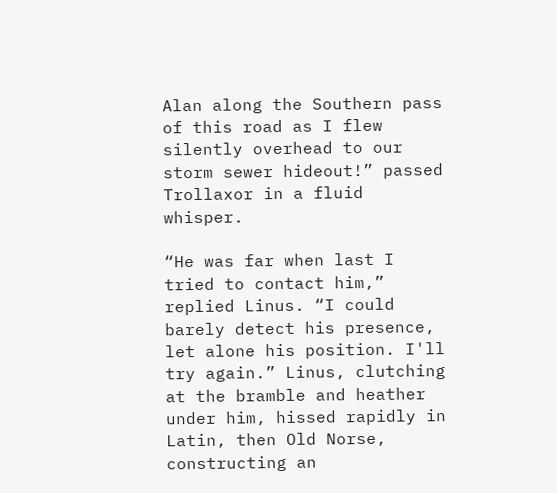Alan along the Southern pass of this road as I flew silently overhead to our storm sewer hideout!” passed Trollaxor in a fluid whisper.

“He was far when last I tried to contact him,” replied Linus. “I could barely detect his presence, let alone his position. I'll try again.” Linus, clutching at the bramble and heather under him, hissed rapidly in Latin, then Old Norse, constructing an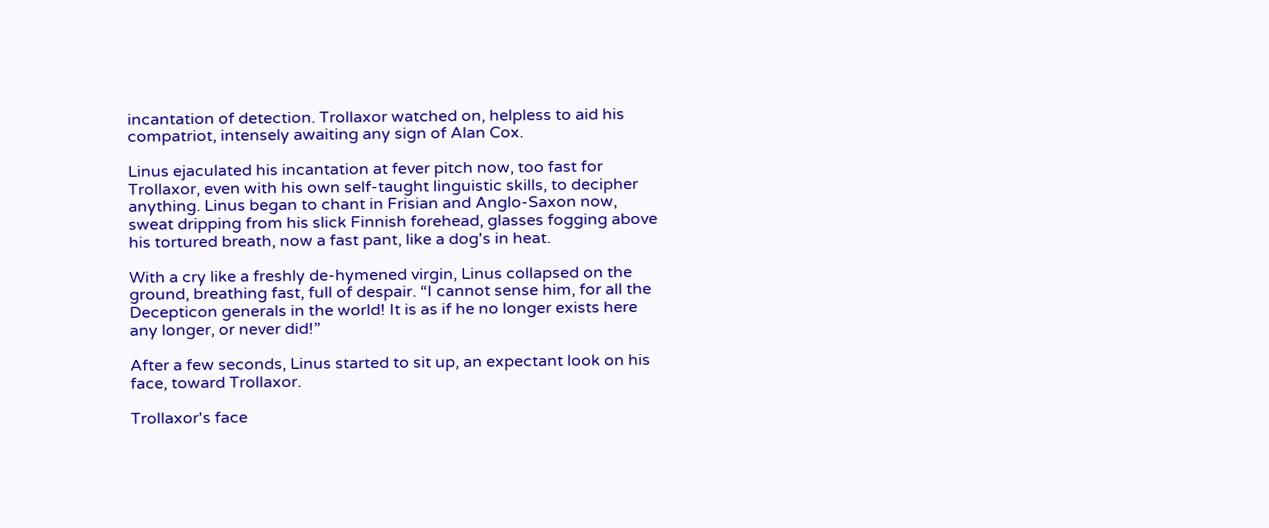incantation of detection. Trollaxor watched on, helpless to aid his compatriot, intensely awaiting any sign of Alan Cox.

Linus ejaculated his incantation at fever pitch now, too fast for Trollaxor, even with his own self-taught linguistic skills, to decipher anything. Linus began to chant in Frisian and Anglo-Saxon now, sweat dripping from his slick Finnish forehead, glasses fogging above his tortured breath, now a fast pant, like a dog's in heat.

With a cry like a freshly de-hymened virgin, Linus collapsed on the ground, breathing fast, full of despair. “I cannot sense him, for all the Decepticon generals in the world! It is as if he no longer exists here any longer, or never did!”

After a few seconds, Linus started to sit up, an expectant look on his face, toward Trollaxor.

Trollaxor's face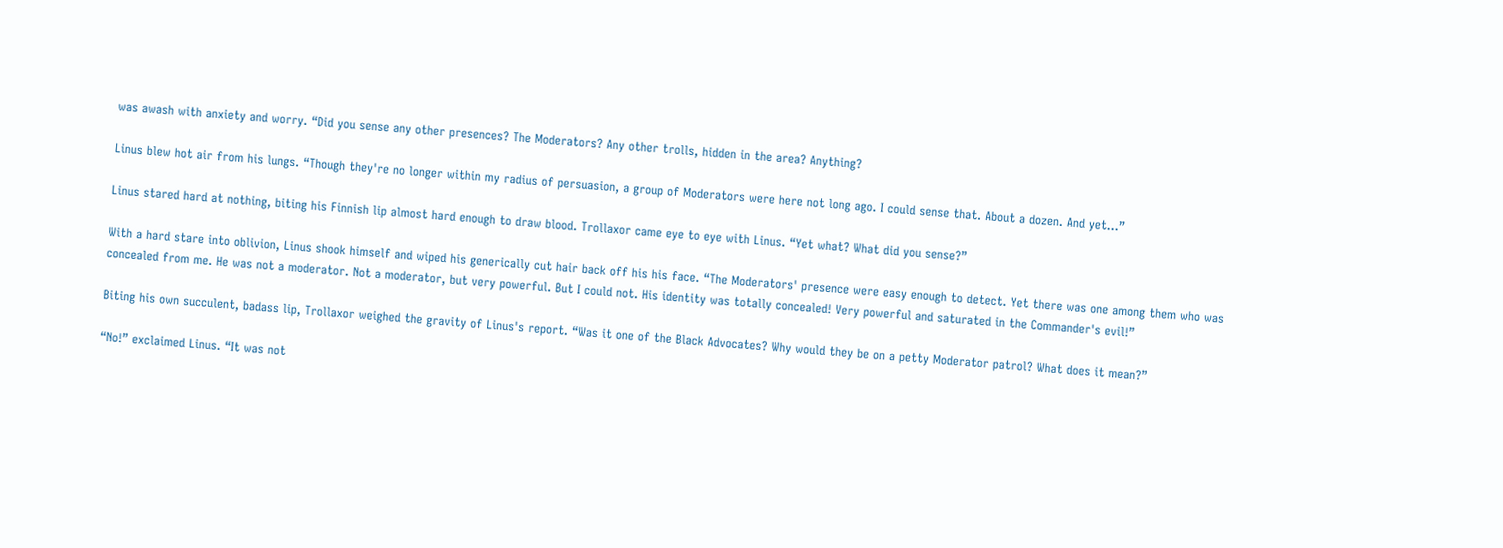was awash with anxiety and worry. “Did you sense any other presences? The Moderators? Any other trolls, hidden in the area? Anything?

Linus blew hot air from his lungs. “Though they're no longer within my radius of persuasion, a group of Moderators were here not long ago. I could sense that. About a dozen. And yet…”

Linus stared hard at nothing, biting his Finnish lip almost hard enough to draw blood. Trollaxor came eye to eye with Linus. “Yet what? What did you sense?”

With a hard stare into oblivion, Linus shook himself and wiped his generically cut hair back off his his face. “The Moderators' presence were easy enough to detect. Yet there was one among them who was concealed from me. He was not a moderator. Not a moderator, but very powerful. But I could not. His identity was totally concealed! Very powerful and saturated in the Commander's evil!”

Biting his own succulent, badass lip, Trollaxor weighed the gravity of Linus's report. “Was it one of the Black Advocates? Why would they be on a petty Moderator patrol? What does it mean?”

“No!” exclaimed Linus. “It was not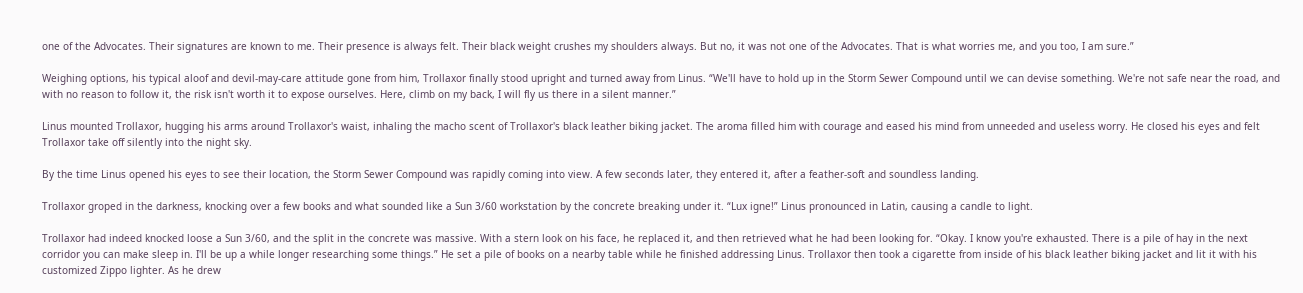one of the Advocates. Their signatures are known to me. Their presence is always felt. Their black weight crushes my shoulders always. But no, it was not one of the Advocates. That is what worries me, and you too, I am sure.”

Weighing options, his typical aloof and devil-may-care attitude gone from him, Trollaxor finally stood upright and turned away from Linus. “We'll have to hold up in the Storm Sewer Compound until we can devise something. We're not safe near the road, and with no reason to follow it, the risk isn't worth it to expose ourselves. Here, climb on my back, I will fly us there in a silent manner.”

Linus mounted Trollaxor, hugging his arms around Trollaxor's waist, inhaling the macho scent of Trollaxor's black leather biking jacket. The aroma filled him with courage and eased his mind from unneeded and useless worry. He closed his eyes and felt Trollaxor take off silently into the night sky.

By the time Linus opened his eyes to see their location, the Storm Sewer Compound was rapidly coming into view. A few seconds later, they entered it, after a feather-soft and soundless landing.

Trollaxor groped in the darkness, knocking over a few books and what sounded like a Sun 3/60 workstation by the concrete breaking under it. “Lux igne!” Linus pronounced in Latin, causing a candle to light.

Trollaxor had indeed knocked loose a Sun 3/60, and the split in the concrete was massive. With a stern look on his face, he replaced it, and then retrieved what he had been looking for. “Okay. I know you're exhausted. There is a pile of hay in the next corridor you can make sleep in. I'll be up a while longer researching some things.” He set a pile of books on a nearby table while he finished addressing Linus. Trollaxor then took a cigarette from inside of his black leather biking jacket and lit it with his customized Zippo lighter. As he drew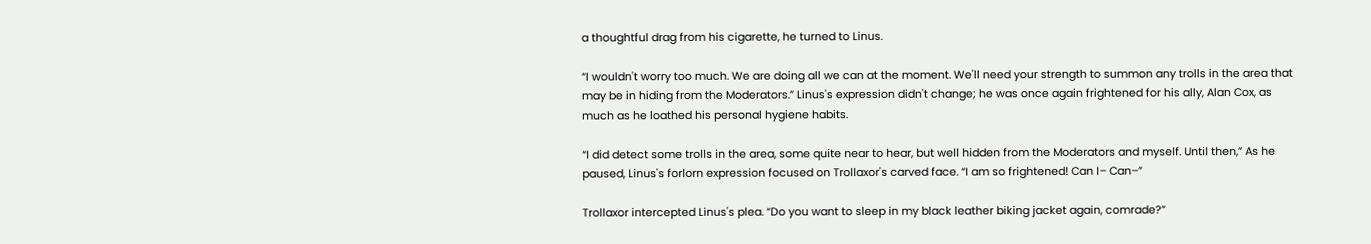a thoughtful drag from his cigarette, he turned to Linus.

“I wouldn't worry too much. We are doing all we can at the moment. We'll need your strength to summon any trolls in the area that may be in hiding from the Moderators.” Linus's expression didn't change; he was once again frightened for his ally, Alan Cox, as much as he loathed his personal hygiene habits.

“I did detect some trolls in the area, some quite near to hear, but well hidden from the Moderators and myself. Until then,” As he paused, Linus's forlorn expression focused on Trollaxor's carved face. “I am so frightened! Can I– Can–”

Trollaxor intercepted Linus's plea. “Do you want to sleep in my black leather biking jacket again, comrade?”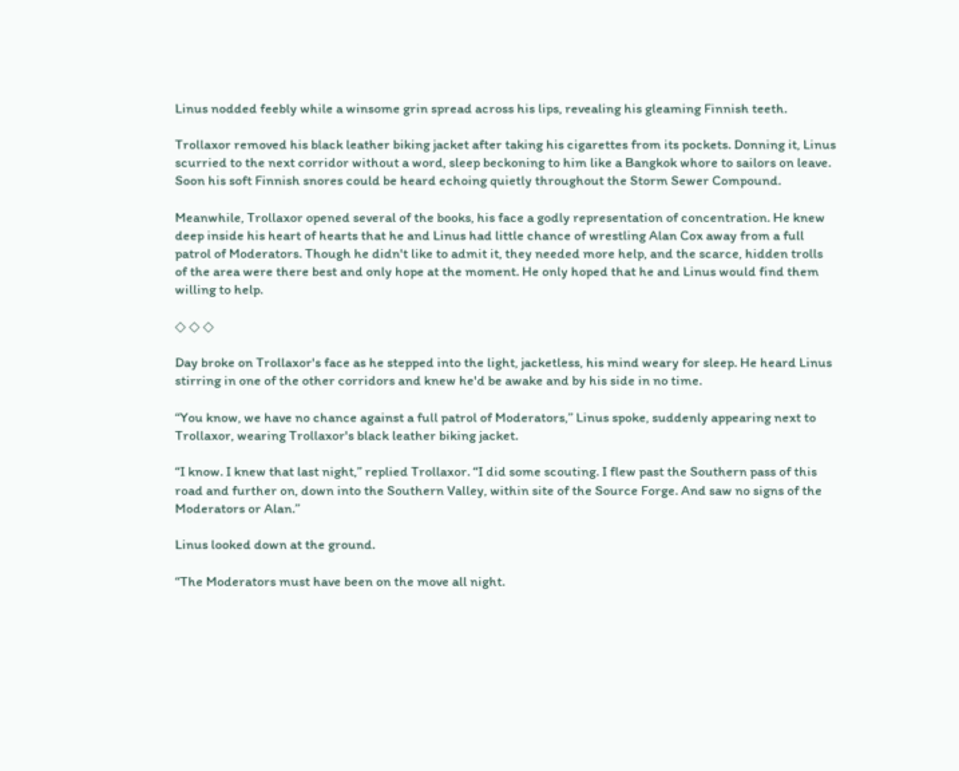Linus nodded feebly while a winsome grin spread across his lips, revealing his gleaming Finnish teeth.

Trollaxor removed his black leather biking jacket after taking his cigarettes from its pockets. Donning it, Linus scurried to the next corridor without a word, sleep beckoning to him like a Bangkok whore to sailors on leave. Soon his soft Finnish snores could be heard echoing quietly throughout the Storm Sewer Compound.

Meanwhile, Trollaxor opened several of the books, his face a godly representation of concentration. He knew deep inside his heart of hearts that he and Linus had little chance of wrestling Alan Cox away from a full patrol of Moderators. Though he didn't like to admit it, they needed more help, and the scarce, hidden trolls of the area were there best and only hope at the moment. He only hoped that he and Linus would find them willing to help.

◇ ◇ ◇

Day broke on Trollaxor's face as he stepped into the light, jacketless, his mind weary for sleep. He heard Linus stirring in one of the other corridors and knew he'd be awake and by his side in no time.

“You know, we have no chance against a full patrol of Moderators,” Linus spoke, suddenly appearing next to Trollaxor, wearing Trollaxor's black leather biking jacket.

“I know. I knew that last night,” replied Trollaxor. “I did some scouting. I flew past the Southern pass of this road and further on, down into the Southern Valley, within site of the Source Forge. And saw no signs of the Moderators or Alan.”

Linus looked down at the ground.

“The Moderators must have been on the move all night.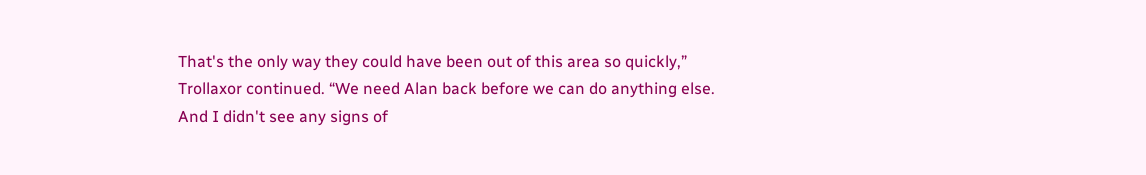That's the only way they could have been out of this area so quickly,” Trollaxor continued. “We need Alan back before we can do anything else. And I didn't see any signs of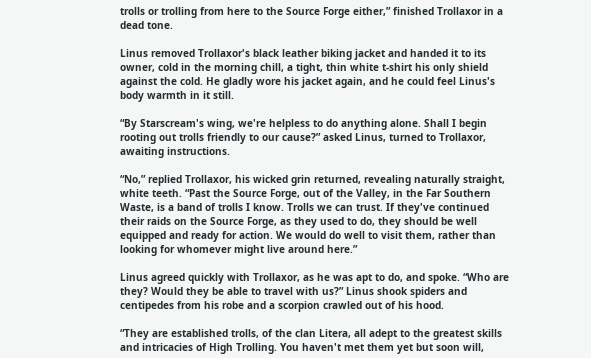trolls or trolling from here to the Source Forge either,” finished Trollaxor in a dead tone.

Linus removed Trollaxor's black leather biking jacket and handed it to its owner, cold in the morning chill, a tight, thin white t-shirt his only shield against the cold. He gladly wore his jacket again, and he could feel Linus's body warmth in it still.

“By Starscream's wing, we're helpless to do anything alone. Shall I begin rooting out trolls friendly to our cause?” asked Linus, turned to Trollaxor, awaiting instructions.

“No,” replied Trollaxor, his wicked grin returned, revealing naturally straight, white teeth. “Past the Source Forge, out of the Valley, in the Far Southern Waste, is a band of trolls I know. Trolls we can trust. If they've continued their raids on the Source Forge, as they used to do, they should be well equipped and ready for action. We would do well to visit them, rather than looking for whomever might live around here.”

Linus agreed quickly with Trollaxor, as he was apt to do, and spoke. “Who are they? Would they be able to travel with us?” Linus shook spiders and centipedes from his robe and a scorpion crawled out of his hood.

“They are established trolls, of the clan Litera, all adept to the greatest skills and intricacies of High Trolling. You haven't met them yet but soon will,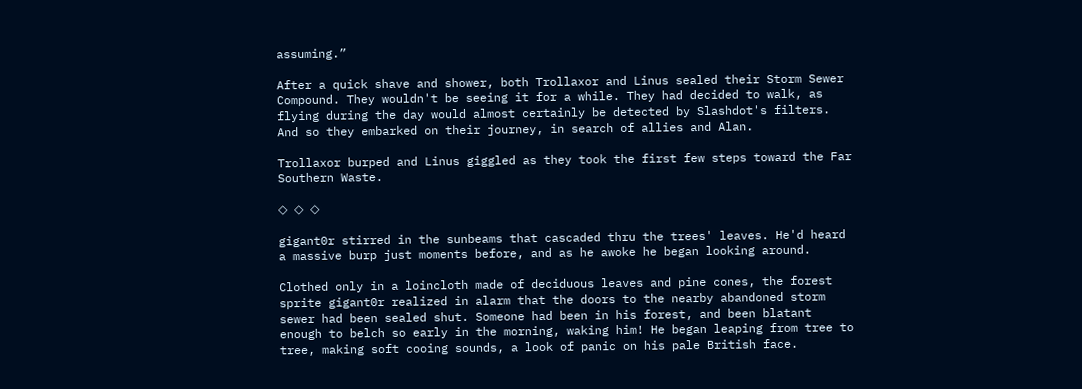assuming.”

After a quick shave and shower, both Trollaxor and Linus sealed their Storm Sewer Compound. They wouldn't be seeing it for a while. They had decided to walk, as flying during the day would almost certainly be detected by Slashdot's filters. And so they embarked on their journey, in search of allies and Alan.

Trollaxor burped and Linus giggled as they took the first few steps toward the Far Southern Waste.

◇ ◇ ◇

gigant0r stirred in the sunbeams that cascaded thru the trees' leaves. He'd heard a massive burp just moments before, and as he awoke he began looking around.

Clothed only in a loincloth made of deciduous leaves and pine cones, the forest sprite gigant0r realized in alarm that the doors to the nearby abandoned storm sewer had been sealed shut. Someone had been in his forest, and been blatant enough to belch so early in the morning, waking him! He began leaping from tree to tree, making soft cooing sounds, a look of panic on his pale British face.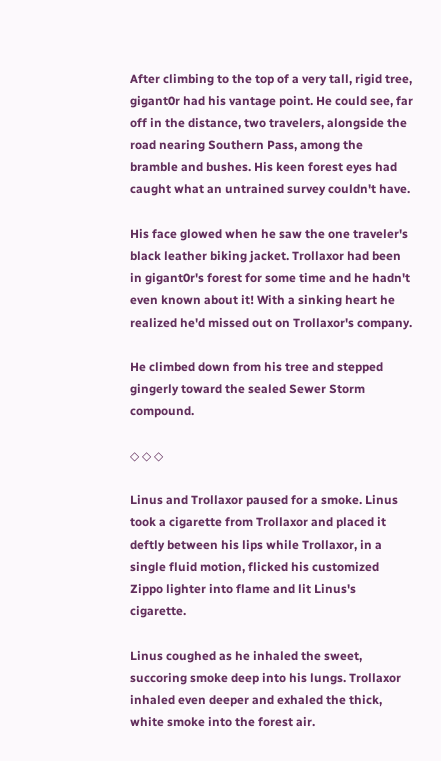After climbing to the top of a very tall, rigid tree, gigant0r had his vantage point. He could see, far off in the distance, two travelers, alongside the road nearing Southern Pass, among the bramble and bushes. His keen forest eyes had caught what an untrained survey couldn't have.

His face glowed when he saw the one traveler's black leather biking jacket. Trollaxor had been in gigant0r's forest for some time and he hadn't even known about it! With a sinking heart he realized he'd missed out on Trollaxor's company.

He climbed down from his tree and stepped gingerly toward the sealed Sewer Storm compound.

◇ ◇ ◇

Linus and Trollaxor paused for a smoke. Linus took a cigarette from Trollaxor and placed it deftly between his lips while Trollaxor, in a single fluid motion, flicked his customized Zippo lighter into flame and lit Linus's cigarette.

Linus coughed as he inhaled the sweet, succoring smoke deep into his lungs. Trollaxor inhaled even deeper and exhaled the thick, white smoke into the forest air.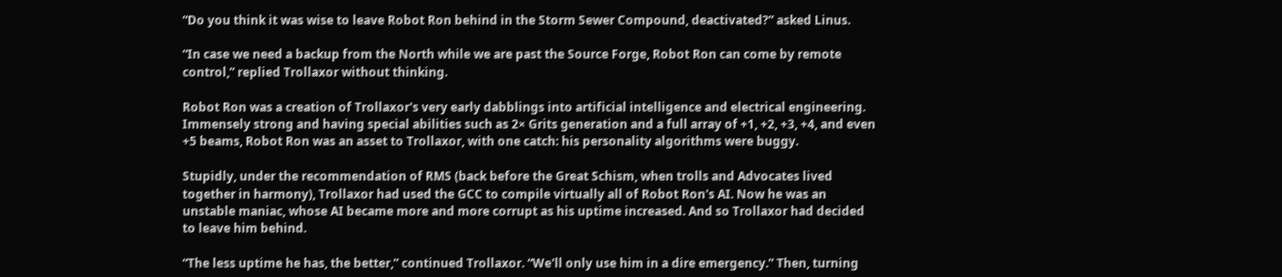“Do you think it was wise to leave Robot Ron behind in the Storm Sewer Compound, deactivated?” asked Linus.

“In case we need a backup from the North while we are past the Source Forge, Robot Ron can come by remote control,” replied Trollaxor without thinking.

Robot Ron was a creation of Trollaxor's very early dabblings into artificial intelligence and electrical engineering. Immensely strong and having special abilities such as 2× Grits generation and a full array of +1, +2, +3, +4, and even +5 beams, Robot Ron was an asset to Trollaxor, with one catch: his personality algorithms were buggy.

Stupidly, under the recommendation of RMS (back before the Great Schism, when trolls and Advocates lived together in harmony), Trollaxor had used the GCC to compile virtually all of Robot Ron's AI. Now he was an unstable maniac, whose AI became more and more corrupt as his uptime increased. And so Trollaxor had decided to leave him behind.

“The less uptime he has, the better,” continued Trollaxor. “We'll only use him in a dire emergency.” Then, turning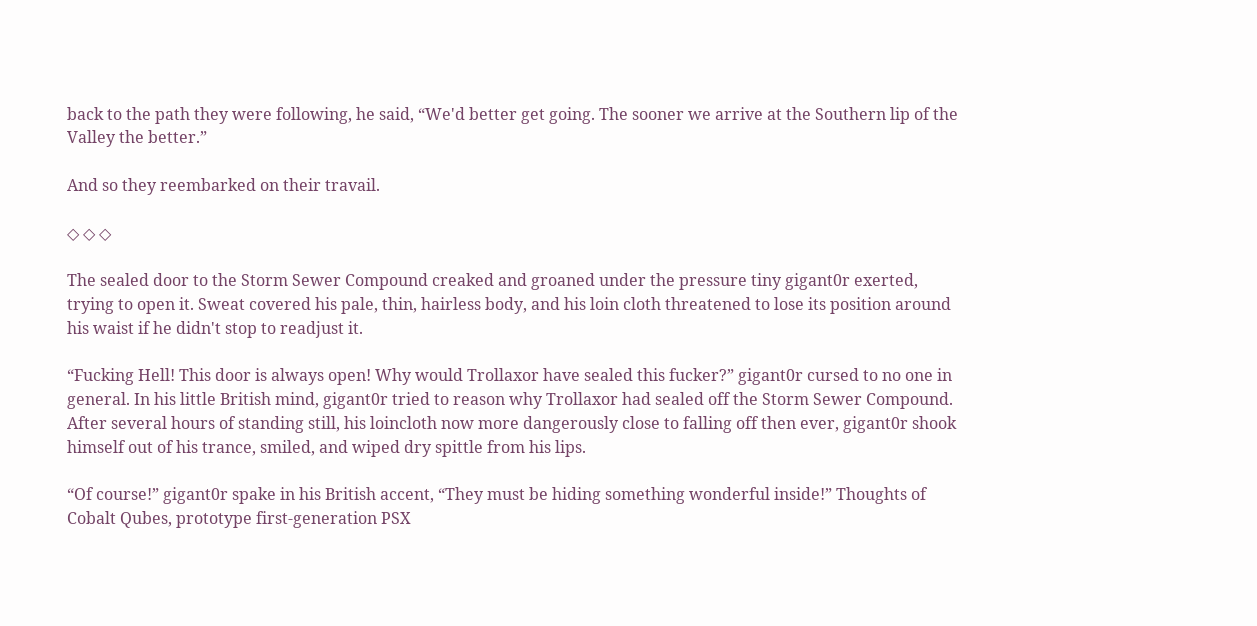back to the path they were following, he said, “We'd better get going. The sooner we arrive at the Southern lip of the Valley the better.”

And so they reembarked on their travail.

◇ ◇ ◇

The sealed door to the Storm Sewer Compound creaked and groaned under the pressure tiny gigant0r exerted, trying to open it. Sweat covered his pale, thin, hairless body, and his loin cloth threatened to lose its position around his waist if he didn't stop to readjust it.

“Fucking Hell! This door is always open! Why would Trollaxor have sealed this fucker?” gigant0r cursed to no one in general. In his little British mind, gigant0r tried to reason why Trollaxor had sealed off the Storm Sewer Compound. After several hours of standing still, his loincloth now more dangerously close to falling off then ever, gigant0r shook himself out of his trance, smiled, and wiped dry spittle from his lips.

“Of course!” gigant0r spake in his British accent, “They must be hiding something wonderful inside!” Thoughts of Cobalt Qubes, prototype first-generation PSX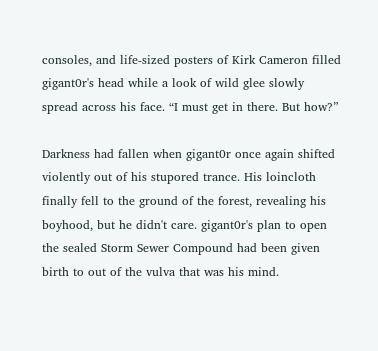consoles, and life-sized posters of Kirk Cameron filled gigant0r's head while a look of wild glee slowly spread across his face. “I must get in there. But how?”

Darkness had fallen when gigant0r once again shifted violently out of his stupored trance. His loincloth finally fell to the ground of the forest, revealing his boyhood, but he didn't care. gigant0r's plan to open the sealed Storm Sewer Compound had been given birth to out of the vulva that was his mind.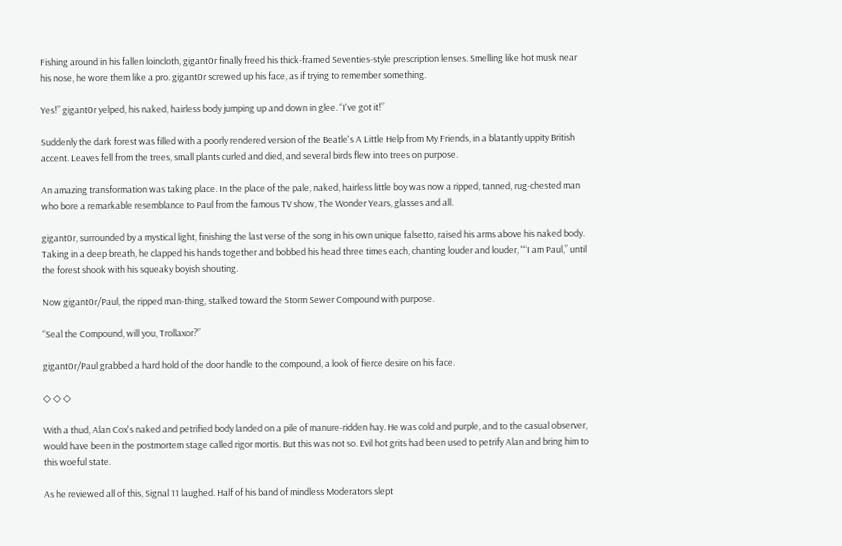Fishing around in his fallen loincloth, gigant0r finally freed his thick-framed Seventies-style prescription lenses. Smelling like hot musk near his nose, he wore them like a pro. gigant0r screwed up his face, as if trying to remember something.

Yes!” gigant0r yelped, his naked, hairless body jumping up and down in glee. “I've got it!”

Suddenly the dark forest was filled with a poorly rendered version of the Beatle's A Little Help from My Friends, in a blatantly uppity British accent. Leaves fell from the trees, small plants curled and died, and several birds flew into trees on purpose.

An amazing transformation was taking place. In the place of the pale, naked, hairless little boy was now a ripped, tanned, rug-chested man who bore a remarkable resemblance to Paul from the famous TV show, The Wonder Years, glasses and all.

gigant0r, surrounded by a mystical light, finishing the last verse of the song in his own unique falsetto, raised his arms above his naked body. Taking in a deep breath, he clapped his hands together and bobbed his head three times each, chanting louder and louder, "“I am Paul,” until the forest shook with his squeaky boyish shouting.

Now gigant0r/Paul, the ripped man-thing, stalked toward the Storm Sewer Compound with purpose.

“Seal the Compound, will you, Trollaxor?”

gigant0r/Paul grabbed a hard hold of the door handle to the compound, a look of fierce desire on his face.

◇ ◇ ◇

With a thud, Alan Cox's naked and petrified body landed on a pile of manure-ridden hay. He was cold and purple, and to the casual observer, would have been in the postmortem stage called rigor mortis. But this was not so. Evil hot grits had been used to petrify Alan and bring him to this woeful state.

As he reviewed all of this, Signal 11 laughed. Half of his band of mindless Moderators slept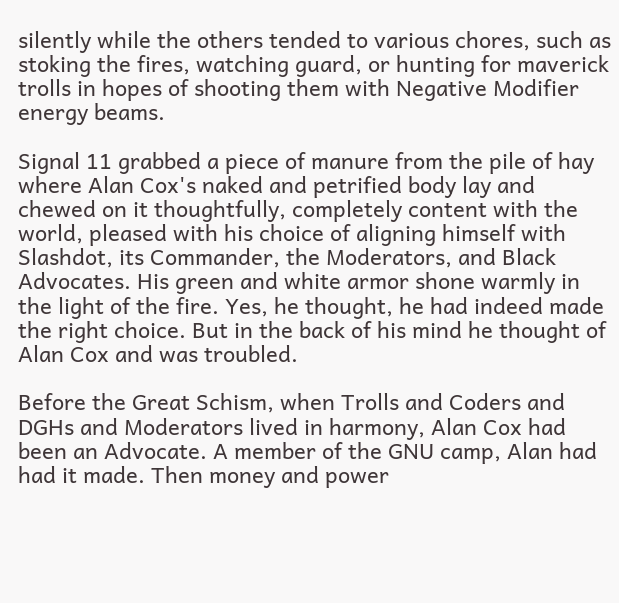silently while the others tended to various chores, such as stoking the fires, watching guard, or hunting for maverick trolls in hopes of shooting them with Negative Modifier energy beams.

Signal 11 grabbed a piece of manure from the pile of hay where Alan Cox's naked and petrified body lay and chewed on it thoughtfully, completely content with the world, pleased with his choice of aligning himself with Slashdot, its Commander, the Moderators, and Black Advocates. His green and white armor shone warmly in the light of the fire. Yes, he thought, he had indeed made the right choice. But in the back of his mind he thought of Alan Cox and was troubled.

Before the Great Schism, when Trolls and Coders and DGHs and Moderators lived in harmony, Alan Cox had been an Advocate. A member of the GNU camp, Alan had had it made. Then money and power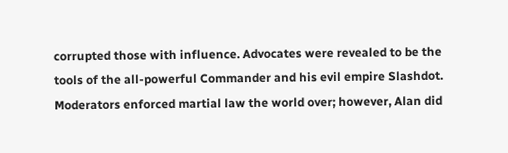corrupted those with influence. Advocates were revealed to be the tools of the all-powerful Commander and his evil empire Slashdot. Moderators enforced martial law the world over; however, Alan did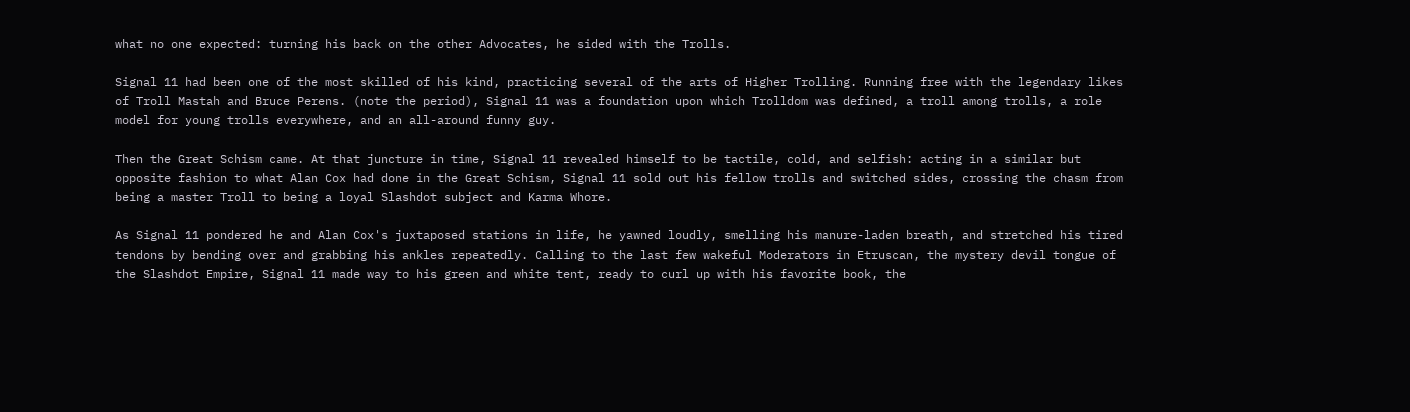what no one expected: turning his back on the other Advocates, he sided with the Trolls.

Signal 11 had been one of the most skilled of his kind, practicing several of the arts of Higher Trolling. Running free with the legendary likes of Troll Mastah and Bruce Perens. (note the period), Signal 11 was a foundation upon which Trolldom was defined, a troll among trolls, a role model for young trolls everywhere, and an all-around funny guy.

Then the Great Schism came. At that juncture in time, Signal 11 revealed himself to be tactile, cold, and selfish: acting in a similar but opposite fashion to what Alan Cox had done in the Great Schism, Signal 11 sold out his fellow trolls and switched sides, crossing the chasm from being a master Troll to being a loyal Slashdot subject and Karma Whore.

As Signal 11 pondered he and Alan Cox's juxtaposed stations in life, he yawned loudly, smelling his manure-laden breath, and stretched his tired tendons by bending over and grabbing his ankles repeatedly. Calling to the last few wakeful Moderators in Etruscan, the mystery devil tongue of the Slashdot Empire, Signal 11 made way to his green and white tent, ready to curl up with his favorite book, the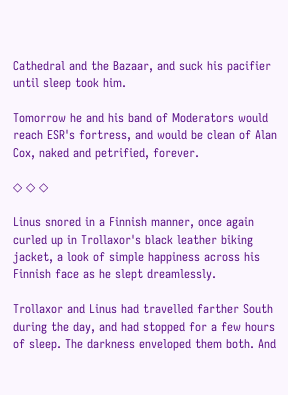Cathedral and the Bazaar, and suck his pacifier until sleep took him.

Tomorrow he and his band of Moderators would reach ESR's fortress, and would be clean of Alan Cox, naked and petrified, forever.

◇ ◇ ◇

Linus snored in a Finnish manner, once again curled up in Trollaxor's black leather biking jacket, a look of simple happiness across his Finnish face as he slept dreamlessly.

Trollaxor and Linus had travelled farther South during the day, and had stopped for a few hours of sleep. The darkness enveloped them both. And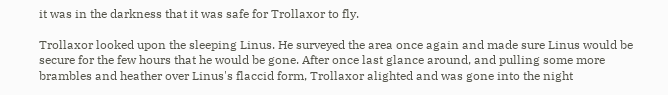it was in the darkness that it was safe for Trollaxor to fly.

Trollaxor looked upon the sleeping Linus. He surveyed the area once again and made sure Linus would be secure for the few hours that he would be gone. After once last glance around, and pulling some more brambles and heather over Linus's flaccid form, Trollaxor alighted and was gone into the night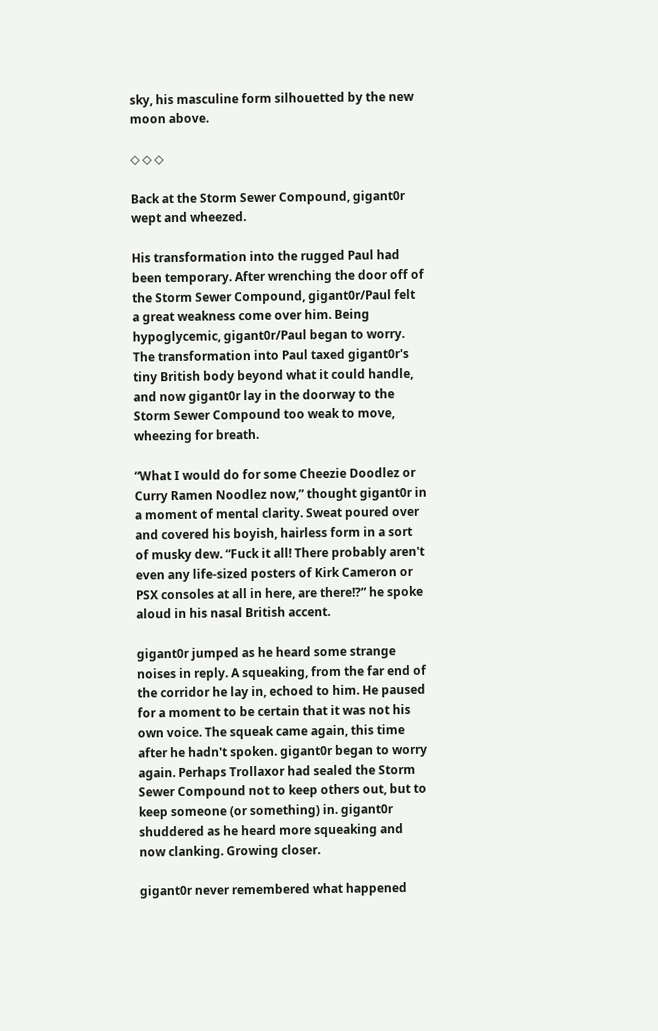sky, his masculine form silhouetted by the new moon above.

◇ ◇ ◇

Back at the Storm Sewer Compound, gigant0r wept and wheezed.

His transformation into the rugged Paul had been temporary. After wrenching the door off of the Storm Sewer Compound, gigant0r/Paul felt a great weakness come over him. Being hypoglycemic, gigant0r/Paul began to worry. The transformation into Paul taxed gigant0r's tiny British body beyond what it could handle, and now gigant0r lay in the doorway to the Storm Sewer Compound too weak to move, wheezing for breath.

“What I would do for some Cheezie Doodlez or Curry Ramen Noodlez now,” thought gigant0r in a moment of mental clarity. Sweat poured over and covered his boyish, hairless form in a sort of musky dew. “Fuck it all! There probably aren't even any life-sized posters of Kirk Cameron or PSX consoles at all in here, are there!?” he spoke aloud in his nasal British accent.

gigant0r jumped as he heard some strange noises in reply. A squeaking, from the far end of the corridor he lay in, echoed to him. He paused for a moment to be certain that it was not his own voice. The squeak came again, this time after he hadn't spoken. gigant0r began to worry again. Perhaps Trollaxor had sealed the Storm Sewer Compound not to keep others out, but to keep someone (or something) in. gigant0r shuddered as he heard more squeaking and now clanking. Growing closer.

gigant0r never remembered what happened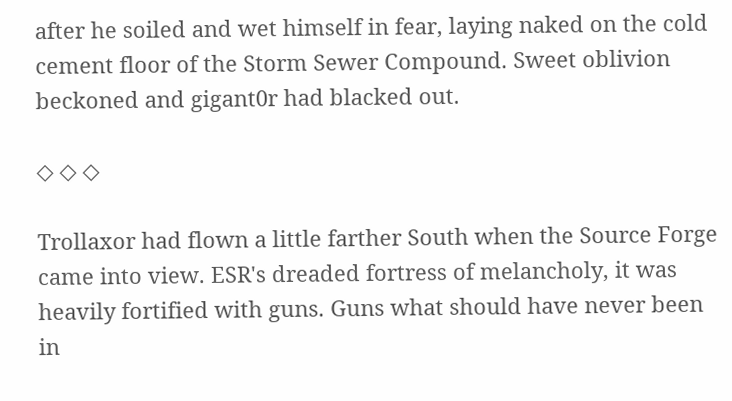after he soiled and wet himself in fear, laying naked on the cold cement floor of the Storm Sewer Compound. Sweet oblivion beckoned and gigant0r had blacked out.

◇ ◇ ◇

Trollaxor had flown a little farther South when the Source Forge came into view. ESR's dreaded fortress of melancholy, it was heavily fortified with guns. Guns what should have never been in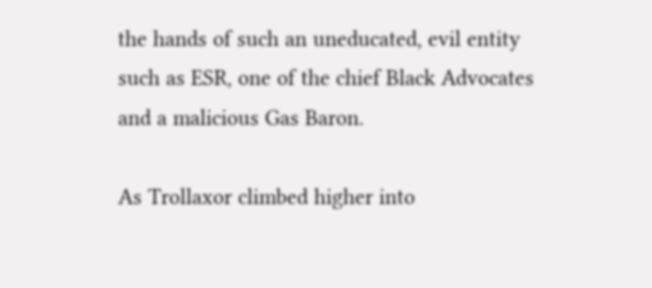the hands of such an uneducated, evil entity such as ESR, one of the chief Black Advocates and a malicious Gas Baron.

As Trollaxor climbed higher into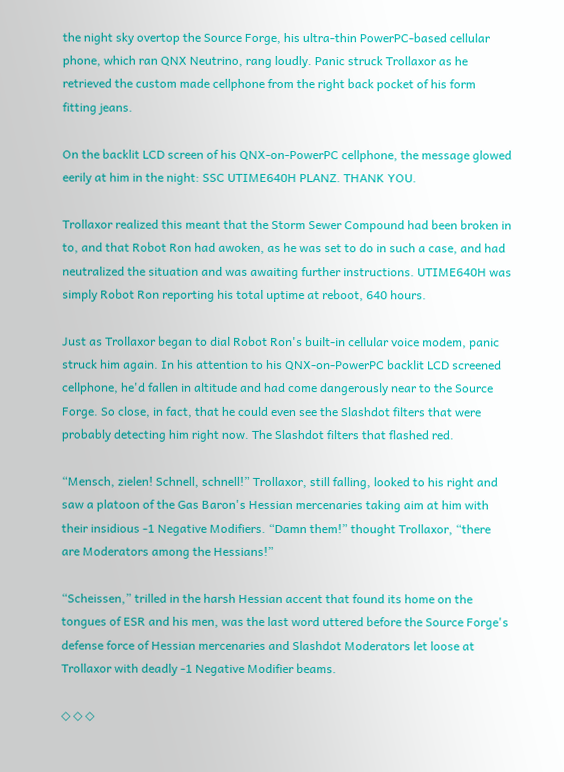the night sky overtop the Source Forge, his ultra-thin PowerPC-based cellular phone, which ran QNX Neutrino, rang loudly. Panic struck Trollaxor as he retrieved the custom made cellphone from the right back pocket of his form fitting jeans.

On the backlit LCD screen of his QNX-on-PowerPC cellphone, the message glowed eerily at him in the night: SSC UTIME640H PLANZ. THANK YOU.

Trollaxor realized this meant that the Storm Sewer Compound had been broken in to, and that Robot Ron had awoken, as he was set to do in such a case, and had neutralized the situation and was awaiting further instructions. UTIME640H was simply Robot Ron reporting his total uptime at reboot, 640 hours.

Just as Trollaxor began to dial Robot Ron's built-in cellular voice modem, panic struck him again. In his attention to his QNX-on-PowerPC backlit LCD screened cellphone, he'd fallen in altitude and had come dangerously near to the Source Forge. So close, in fact, that he could even see the Slashdot filters that were probably detecting him right now. The Slashdot filters that flashed red.

“Mensch, zielen! Schnell, schnell!” Trollaxor, still falling, looked to his right and saw a platoon of the Gas Baron's Hessian mercenaries taking aim at him with their insidious -1 Negative Modifiers. “Damn them!” thought Trollaxor, “there are Moderators among the Hessians!”

“Scheissen,” trilled in the harsh Hessian accent that found its home on the tongues of ESR and his men, was the last word uttered before the Source Forge's defense force of Hessian mercenaries and Slashdot Moderators let loose at Trollaxor with deadly -1 Negative Modifier beams.

◇ ◇ ◇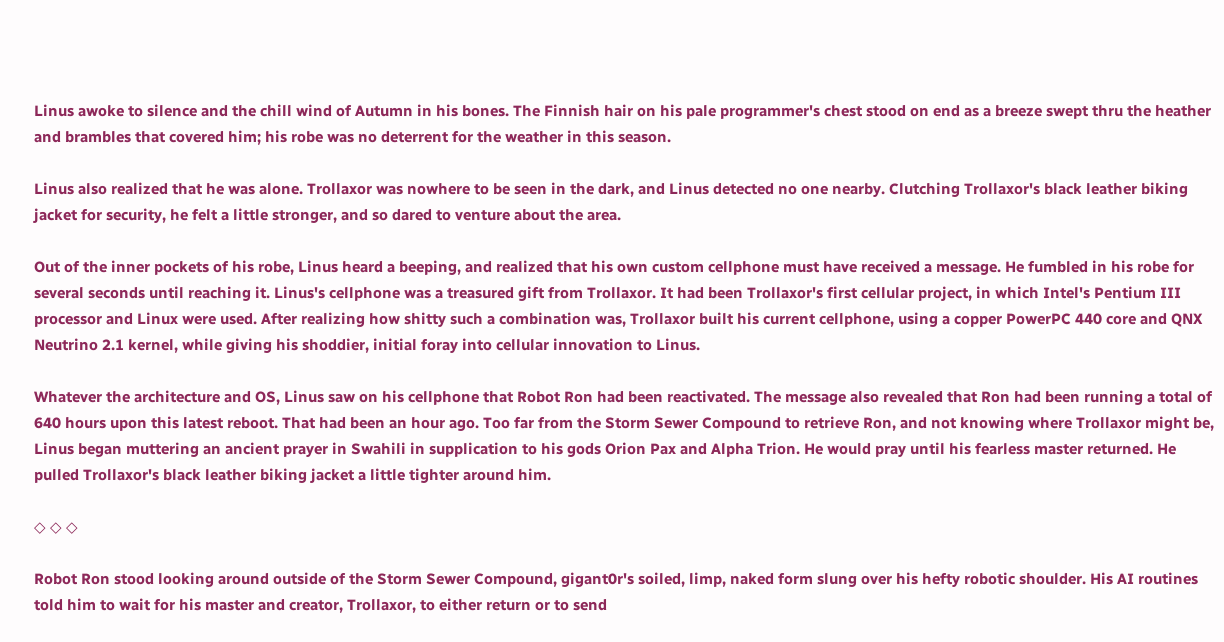Linus awoke to silence and the chill wind of Autumn in his bones. The Finnish hair on his pale programmer's chest stood on end as a breeze swept thru the heather and brambles that covered him; his robe was no deterrent for the weather in this season.

Linus also realized that he was alone. Trollaxor was nowhere to be seen in the dark, and Linus detected no one nearby. Clutching Trollaxor's black leather biking jacket for security, he felt a little stronger, and so dared to venture about the area.

Out of the inner pockets of his robe, Linus heard a beeping, and realized that his own custom cellphone must have received a message. He fumbled in his robe for several seconds until reaching it. Linus's cellphone was a treasured gift from Trollaxor. It had been Trollaxor's first cellular project, in which Intel's Pentium III processor and Linux were used. After realizing how shitty such a combination was, Trollaxor built his current cellphone, using a copper PowerPC 440 core and QNX Neutrino 2.1 kernel, while giving his shoddier, initial foray into cellular innovation to Linus.

Whatever the architecture and OS, Linus saw on his cellphone that Robot Ron had been reactivated. The message also revealed that Ron had been running a total of 640 hours upon this latest reboot. That had been an hour ago. Too far from the Storm Sewer Compound to retrieve Ron, and not knowing where Trollaxor might be, Linus began muttering an ancient prayer in Swahili in supplication to his gods Orion Pax and Alpha Trion. He would pray until his fearless master returned. He pulled Trollaxor's black leather biking jacket a little tighter around him.

◇ ◇ ◇

Robot Ron stood looking around outside of the Storm Sewer Compound, gigant0r's soiled, limp, naked form slung over his hefty robotic shoulder. His AI routines told him to wait for his master and creator, Trollaxor, to either return or to send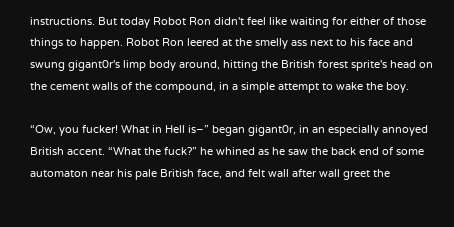instructions. But today Robot Ron didn't feel like waiting for either of those things to happen. Robot Ron leered at the smelly ass next to his face and swung gigant0r's limp body around, hitting the British forest sprite's head on the cement walls of the compound, in a simple attempt to wake the boy.

“Ow, you fucker! What in Hell is–” began gigant0r, in an especially annoyed British accent. “What the fuck?” he whined as he saw the back end of some automaton near his pale British face, and felt wall after wall greet the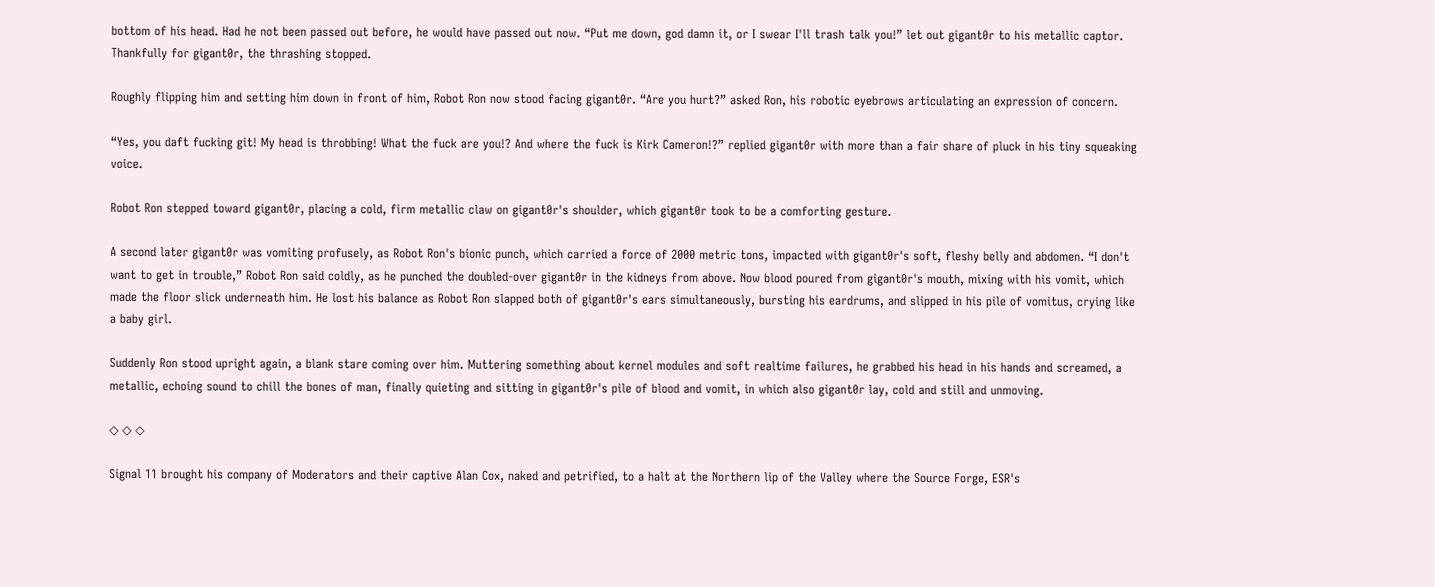bottom of his head. Had he not been passed out before, he would have passed out now. “Put me down, god damn it, or I swear I'll trash talk you!” let out gigant0r to his metallic captor. Thankfully for gigant0r, the thrashing stopped.

Roughly flipping him and setting him down in front of him, Robot Ron now stood facing gigant0r. “Are you hurt?” asked Ron, his robotic eyebrows articulating an expression of concern.

“Yes, you daft fucking git! My head is throbbing! What the fuck are you!? And where the fuck is Kirk Cameron!?” replied gigant0r with more than a fair share of pluck in his tiny squeaking voice.

Robot Ron stepped toward gigant0r, placing a cold, firm metallic claw on gigant0r's shoulder, which gigant0r took to be a comforting gesture.

A second later gigant0r was vomiting profusely, as Robot Ron's bionic punch, which carried a force of 2000 metric tons, impacted with gigant0r's soft, fleshy belly and abdomen. “I don't want to get in trouble,” Robot Ron said coldly, as he punched the doubled-over gigant0r in the kidneys from above. Now blood poured from gigant0r's mouth, mixing with his vomit, which made the floor slick underneath him. He lost his balance as Robot Ron slapped both of gigant0r's ears simultaneously, bursting his eardrums, and slipped in his pile of vomitus, crying like a baby girl.

Suddenly Ron stood upright again, a blank stare coming over him. Muttering something about kernel modules and soft realtime failures, he grabbed his head in his hands and screamed, a metallic, echoing sound to chill the bones of man, finally quieting and sitting in gigant0r's pile of blood and vomit, in which also gigant0r lay, cold and still and unmoving.

◇ ◇ ◇

Signal 11 brought his company of Moderators and their captive Alan Cox, naked and petrified, to a halt at the Northern lip of the Valley where the Source Forge, ESR's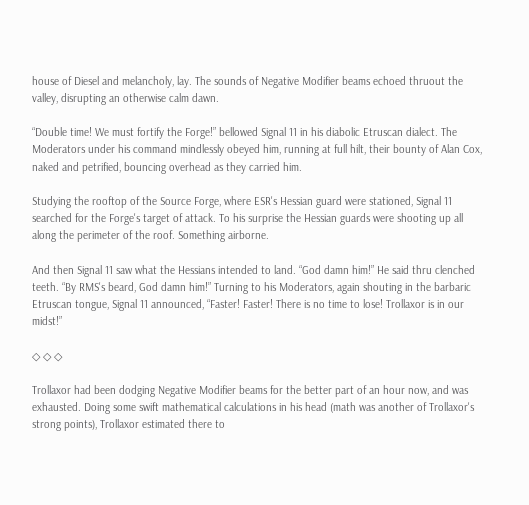house of Diesel and melancholy, lay. The sounds of Negative Modifier beams echoed thruout the valley, disrupting an otherwise calm dawn.

“Double time! We must fortify the Forge!” bellowed Signal 11 in his diabolic Etruscan dialect. The Moderators under his command mindlessly obeyed him, running at full hilt, their bounty of Alan Cox, naked and petrified, bouncing overhead as they carried him.

Studying the rooftop of the Source Forge, where ESR's Hessian guard were stationed, Signal 11 searched for the Forge's target of attack. To his surprise the Hessian guards were shooting up all along the perimeter of the roof. Something airborne.

And then Signal 11 saw what the Hessians intended to land. “God damn him!” He said thru clenched teeth. “By RMS's beard, God damn him!” Turning to his Moderators, again shouting in the barbaric Etruscan tongue, Signal 11 announced, “Faster! Faster! There is no time to lose! Trollaxor is in our midst!”

◇ ◇ ◇

Trollaxor had been dodging Negative Modifier beams for the better part of an hour now, and was exhausted. Doing some swift mathematical calculations in his head (math was another of Trollaxor's strong points), Trollaxor estimated there to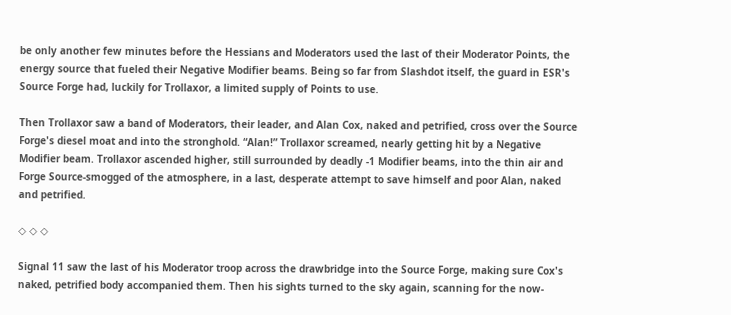be only another few minutes before the Hessians and Moderators used the last of their Moderator Points, the energy source that fueled their Negative Modifier beams. Being so far from Slashdot itself, the guard in ESR's Source Forge had, luckily for Trollaxor, a limited supply of Points to use.

Then Trollaxor saw a band of Moderators, their leader, and Alan Cox, naked and petrified, cross over the Source Forge's diesel moat and into the stronghold. “Alan!” Trollaxor screamed, nearly getting hit by a Negative Modifier beam. Trollaxor ascended higher, still surrounded by deadly -1 Modifier beams, into the thin air and Forge Source-smogged of the atmosphere, in a last, desperate attempt to save himself and poor Alan, naked and petrified.

◇ ◇ ◇

Signal 11 saw the last of his Moderator troop across the drawbridge into the Source Forge, making sure Cox's naked, petrified body accompanied them. Then his sights turned to the sky again, scanning for the now-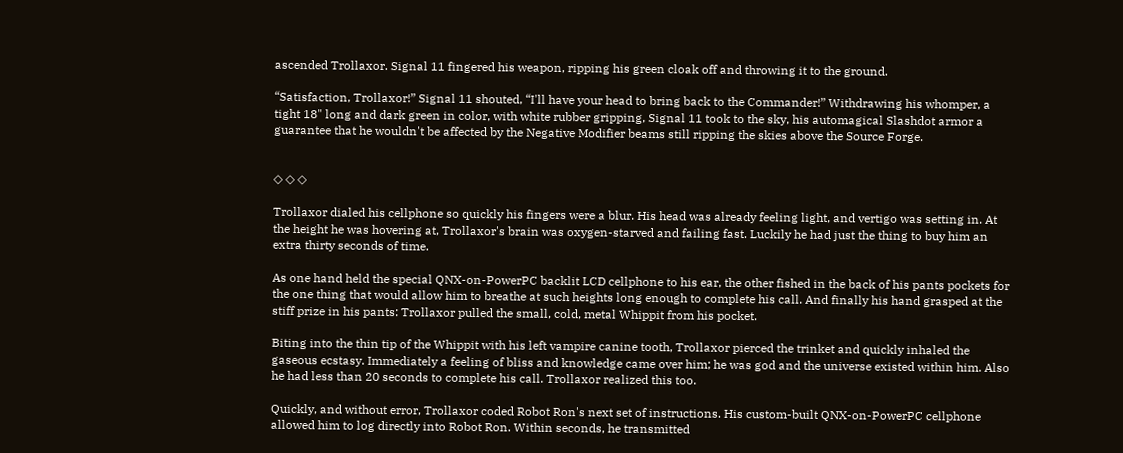ascended Trollaxor. Signal 11 fingered his weapon, ripping his green cloak off and throwing it to the ground.

“Satisfaction, Trollaxor!” Signal 11 shouted, “I'll have your head to bring back to the Commander!” Withdrawing his whomper, a tight 18" long and dark green in color, with white rubber gripping, Signal 11 took to the sky, his automagical Slashdot armor a guarantee that he wouldn't be affected by the Negative Modifier beams still ripping the skies above the Source Forge.


◇ ◇ ◇

Trollaxor dialed his cellphone so quickly his fingers were a blur. His head was already feeling light, and vertigo was setting in. At the height he was hovering at, Trollaxor's brain was oxygen-starved and failing fast. Luckily he had just the thing to buy him an extra thirty seconds of time.

As one hand held the special QNX-on-PowerPC backlit LCD cellphone to his ear, the other fished in the back of his pants pockets for the one thing that would allow him to breathe at such heights long enough to complete his call. And finally his hand grasped at the stiff prize in his pants: Trollaxor pulled the small, cold, metal Whippit from his pocket.

Biting into the thin tip of the Whippit with his left vampire canine tooth, Trollaxor pierced the trinket and quickly inhaled the gaseous ecstasy. Immediately a feeling of bliss and knowledge came over him; he was god and the universe existed within him. Also he had less than 20 seconds to complete his call. Trollaxor realized this too.

Quickly, and without error, Trollaxor coded Robot Ron's next set of instructions. His custom-built QNX-on-PowerPC cellphone allowed him to log directly into Robot Ron. Within seconds, he transmitted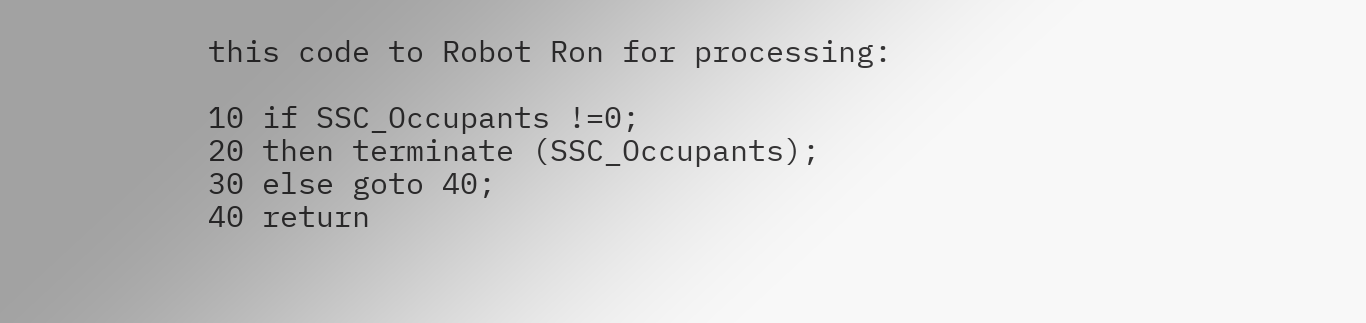this code to Robot Ron for processing:

10 if SSC_Occupants !=0;
20 then terminate (SSC_Occupants);
30 else goto 40;
40 return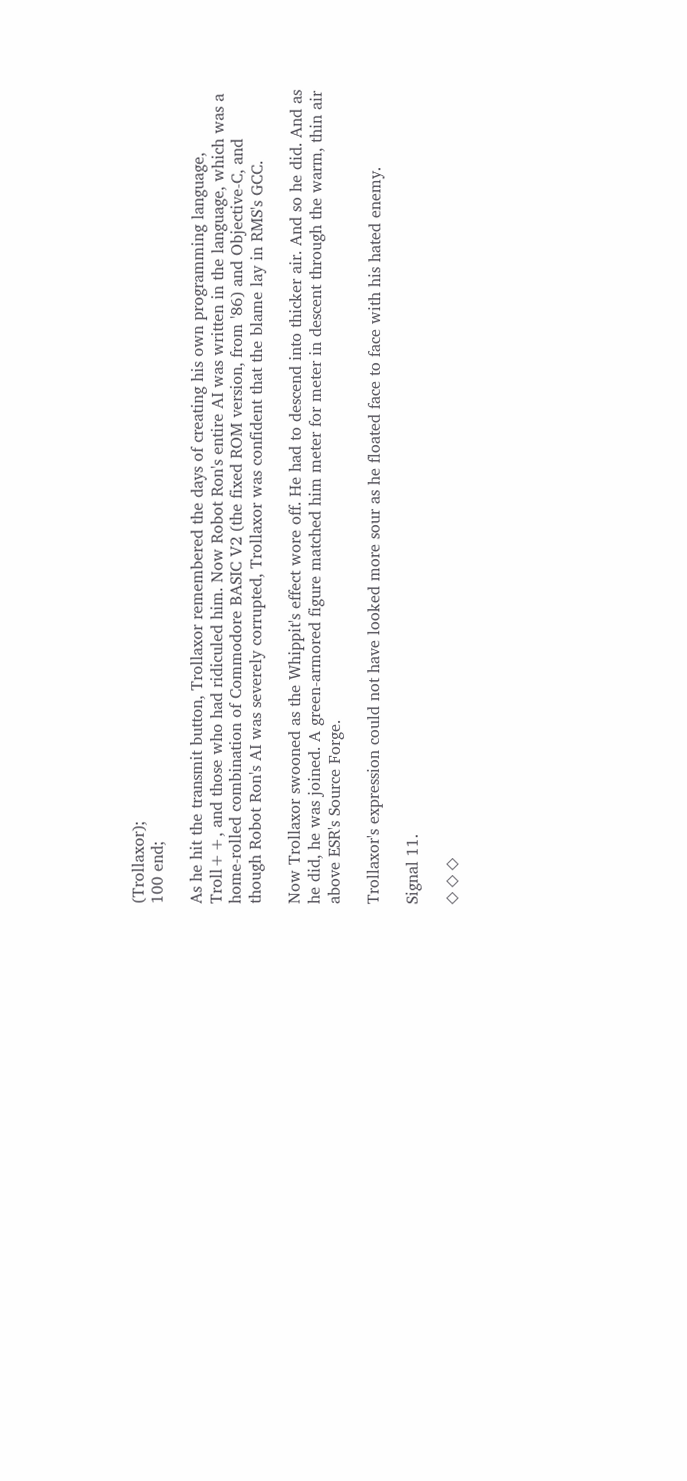(Trollaxor);
100 end;

As he hit the transmit button, Trollaxor remembered the days of creating his own programming language, Troll++, and those who had ridiculed him. Now Robot Ron's entire AI was written in the language, which was a home-rolled combination of Commodore BASIC V2 (the fixed ROM version, from '86) and Objective-C, and though Robot Ron's AI was severely corrupted, Trollaxor was confident that the blame lay in RMS's GCC.

Now Trollaxor swooned as the Whippit's effect wore off. He had to descend into thicker air. And so he did. And as he did, he was joined. A green-armored figure matched him meter for meter in descent through the warm, thin air above ESR's Source Forge.

Trollaxor's expression could not have looked more sour as he floated face to face with his hated enemy.

Signal 11.

◇ ◇ ◇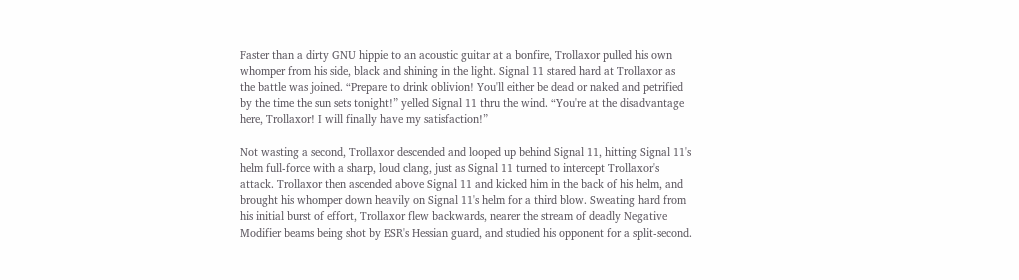Faster than a dirty GNU hippie to an acoustic guitar at a bonfire, Trollaxor pulled his own whomper from his side, black and shining in the light. Signal 11 stared hard at Trollaxor as the battle was joined. “Prepare to drink oblivion! You'll either be dead or naked and petrified by the time the sun sets tonight!” yelled Signal 11 thru the wind. “You're at the disadvantage here, Trollaxor! I will finally have my satisfaction!”

Not wasting a second, Trollaxor descended and looped up behind Signal 11, hitting Signal 11's helm full-force with a sharp, loud clang, just as Signal 11 turned to intercept Trollaxor's attack. Trollaxor then ascended above Signal 11 and kicked him in the back of his helm, and brought his whomper down heavily on Signal 11's helm for a third blow. Sweating hard from his initial burst of effort, Trollaxor flew backwards, nearer the stream of deadly Negative Modifier beams being shot by ESR's Hessian guard, and studied his opponent for a split-second.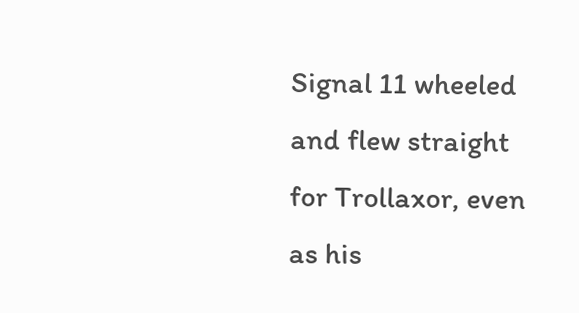Signal 11 wheeled and flew straight for Trollaxor, even as his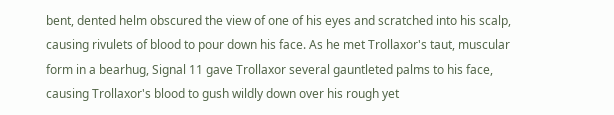bent, dented helm obscured the view of one of his eyes and scratched into his scalp, causing rivulets of blood to pour down his face. As he met Trollaxor's taut, muscular form in a bearhug, Signal 11 gave Trollaxor several gauntleted palms to his face, causing Trollaxor's blood to gush wildly down over his rough yet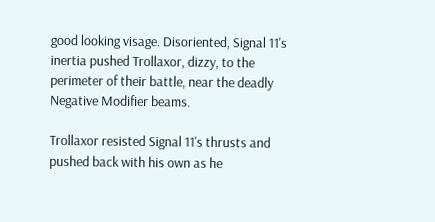good looking visage. Disoriented, Signal 11's inertia pushed Trollaxor, dizzy, to the perimeter of their battle, near the deadly Negative Modifier beams.

Trollaxor resisted Signal 11's thrusts and pushed back with his own as he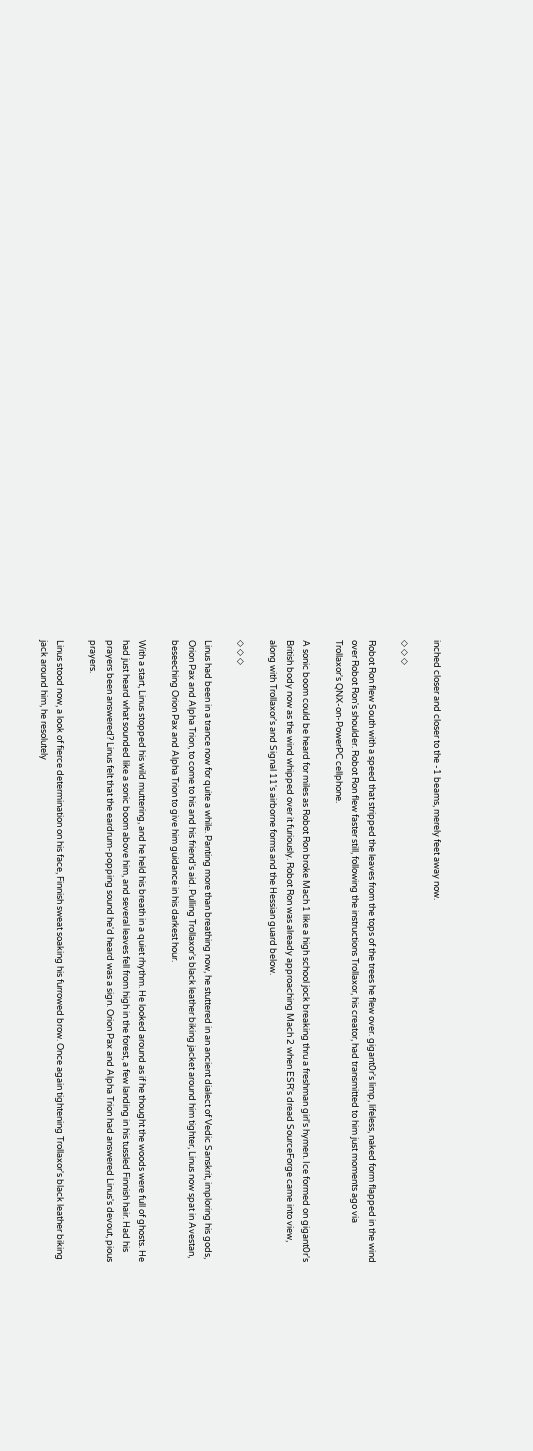inched closer and closer to the -1 beams, merely feet away now.

◇ ◇ ◇

Robot Ron flew South with a speed that stripped the leaves from the tops of the trees he flew over. gigant0r's limp, lifeless, naked form flapped in the wind over Robot Ron's shoulder. Robot Ron flew faster still, following the instructions Trollaxor, his creator, had transmitted to him just moments ago via Trollaxor's QNX-on-PowerPC cellphone.

A sonic boom could be heard for miles as Robot Ron broke Mach 1 like a high school jock breaking thru a freshman girl's hymen. Ice formed on gigant0r's British body now as the wind whipped over it furiously. Robot Ron was already approaching Mach 2 when ESR's dread SourceForge came into view, along with Trollaxor's and Signal 11's airborne forms and the Hessian guard below.

◇ ◇ ◇

Linus had been in a trance now for quite a while. Panting more than breathing now, he stuttered in an ancient dialect of Vedic Sanskrit, imploring his gods, Orion Pax and Alpha Trion, to come to his and his friend's aid. Pulling Trollaxor's black leather biking jacket around him tighter, Linus now spat in Avestan, beseeching Orion Pax and Alpha Trion to give him guidance in his darkest hour.

With a start, Linus stopped his wild muttering, and he held his breath in a quiet rhythm. He looked around as if he thought the woods were full of ghosts. He had just heard what sounded like a sonic boom above him, and several leaves fell from high in the forest, a few landing in his tussled Finnish hair. Had his prayers been answered? Linus felt that the eardrum-popping sound he'd heard was a sign. Orion Pax and Alpha Trion had answered Linus's devout, pious prayers.

Linus stood now, a look of fierce determination on his face, Finnish sweat soaking his furrowed brow. Once again tightening Trollaxor's black leather biking jack around him, he resolutely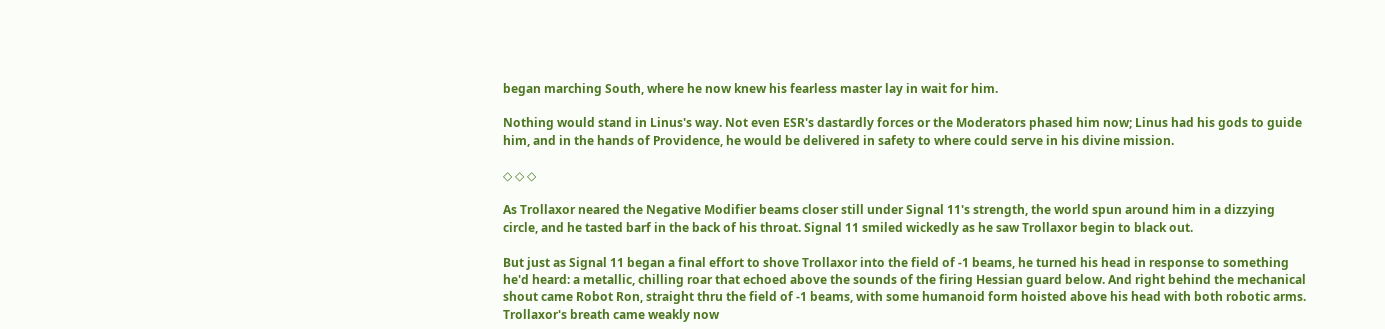began marching South, where he now knew his fearless master lay in wait for him.

Nothing would stand in Linus's way. Not even ESR's dastardly forces or the Moderators phased him now; Linus had his gods to guide him, and in the hands of Providence, he would be delivered in safety to where could serve in his divine mission.

◇ ◇ ◇

As Trollaxor neared the Negative Modifier beams closer still under Signal 11's strength, the world spun around him in a dizzying circle, and he tasted barf in the back of his throat. Signal 11 smiled wickedly as he saw Trollaxor begin to black out.

But just as Signal 11 began a final effort to shove Trollaxor into the field of -1 beams, he turned his head in response to something he'd heard: a metallic, chilling roar that echoed above the sounds of the firing Hessian guard below. And right behind the mechanical shout came Robot Ron, straight thru the field of -1 beams, with some humanoid form hoisted above his head with both robotic arms. Trollaxor's breath came weakly now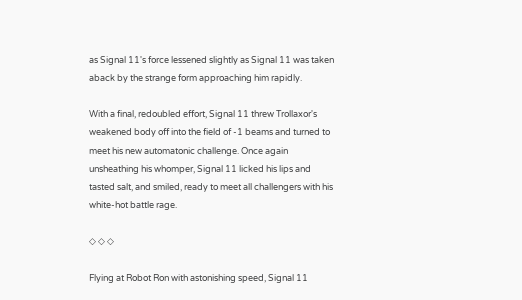as Signal 11's force lessened slightly as Signal 11 was taken aback by the strange form approaching him rapidly.

With a final, redoubled effort, Signal 11 threw Trollaxor's weakened body off into the field of -1 beams and turned to meet his new automatonic challenge. Once again unsheathing his whomper, Signal 11 licked his lips and tasted salt, and smiled, ready to meet all challengers with his white-hot battle rage.

◇ ◇ ◇

Flying at Robot Ron with astonishing speed, Signal 11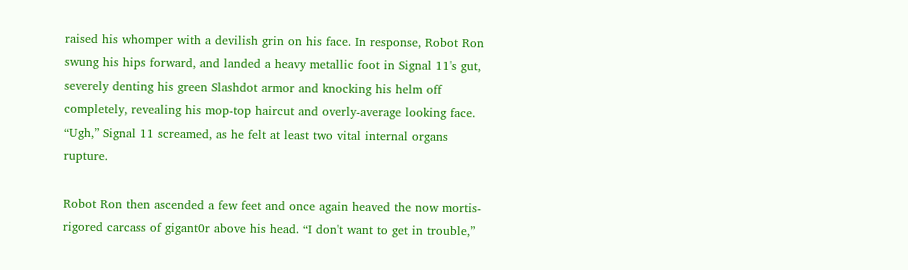raised his whomper with a devilish grin on his face. In response, Robot Ron swung his hips forward, and landed a heavy metallic foot in Signal 11's gut, severely denting his green Slashdot armor and knocking his helm off completely, revealing his mop-top haircut and overly-average looking face. “Ugh,” Signal 11 screamed, as he felt at least two vital internal organs rupture.

Robot Ron then ascended a few feet and once again heaved the now mortis-rigored carcass of gigant0r above his head. “I don't want to get in trouble,”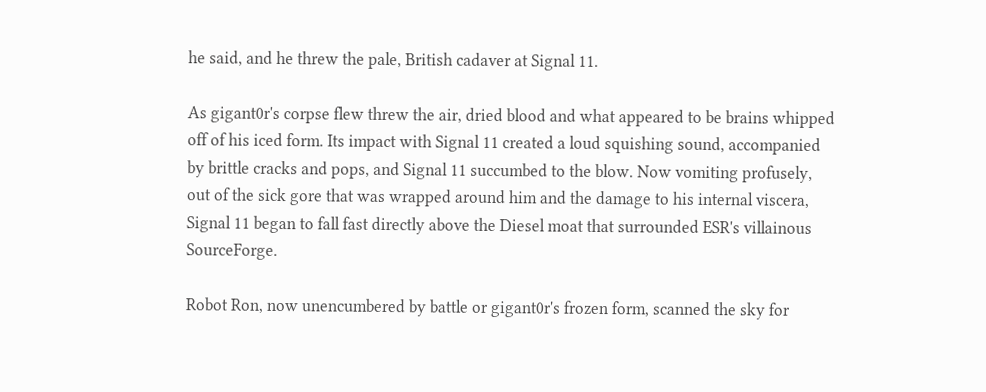he said, and he threw the pale, British cadaver at Signal 11.

As gigant0r's corpse flew threw the air, dried blood and what appeared to be brains whipped off of his iced form. Its impact with Signal 11 created a loud squishing sound, accompanied by brittle cracks and pops, and Signal 11 succumbed to the blow. Now vomiting profusely, out of the sick gore that was wrapped around him and the damage to his internal viscera, Signal 11 began to fall fast directly above the Diesel moat that surrounded ESR's villainous SourceForge.

Robot Ron, now unencumbered by battle or gigant0r's frozen form, scanned the sky for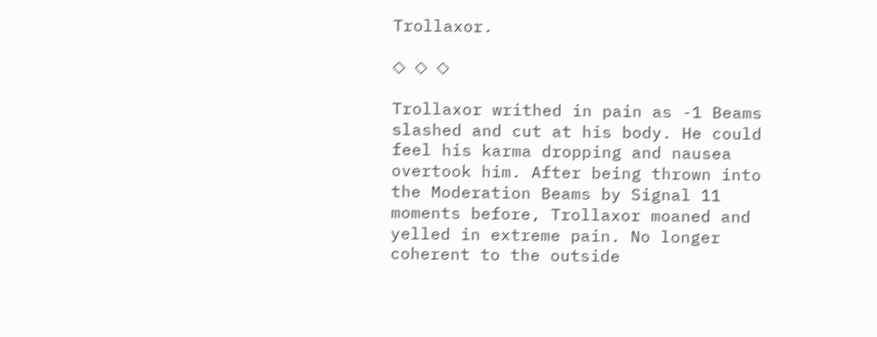Trollaxor.

◇ ◇ ◇

Trollaxor writhed in pain as -1 Beams slashed and cut at his body. He could feel his karma dropping and nausea overtook him. After being thrown into the Moderation Beams by Signal 11 moments before, Trollaxor moaned and yelled in extreme pain. No longer coherent to the outside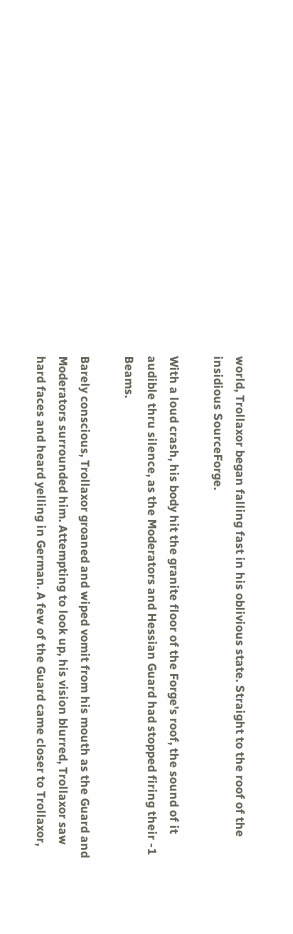world, Trollaxor began falling fast in his oblivious state. Straight to the roof of the insidious SourceForge.

With a loud crash, his body hit the granite floor of the Forge's roof, the sound of it audible thru silence, as the Moderators and Hessian Guard had stopped firing their -1 Beams.

Barely conscious, Trollaxor groaned and wiped vomit from his mouth as the Guard and Moderators surrounded him. Attempting to look up, his vision blurred, Trollaxor saw hard faces and heard yelling in German. A few of the Guard came closer to Trollaxor,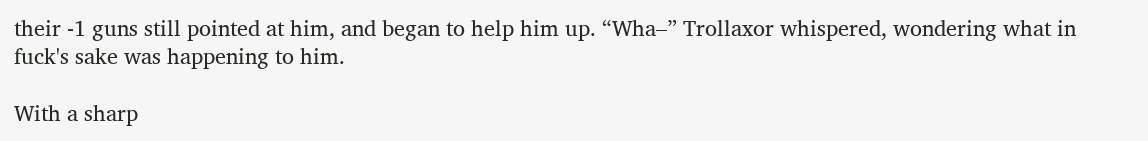their -1 guns still pointed at him, and began to help him up. “Wha–” Trollaxor whispered, wondering what in fuck's sake was happening to him.

With a sharp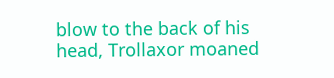blow to the back of his head, Trollaxor moaned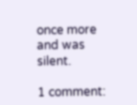once more and was silent.

1 comment: